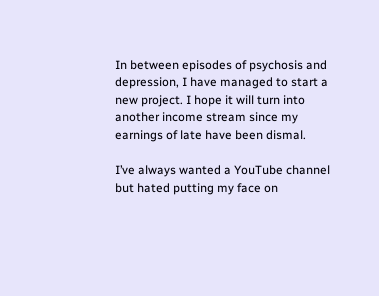In between episodes of psychosis and depression, I have managed to start a new project. I hope it will turn into another income stream since my earnings of late have been dismal.

I’ve always wanted a YouTube channel but hated putting my face on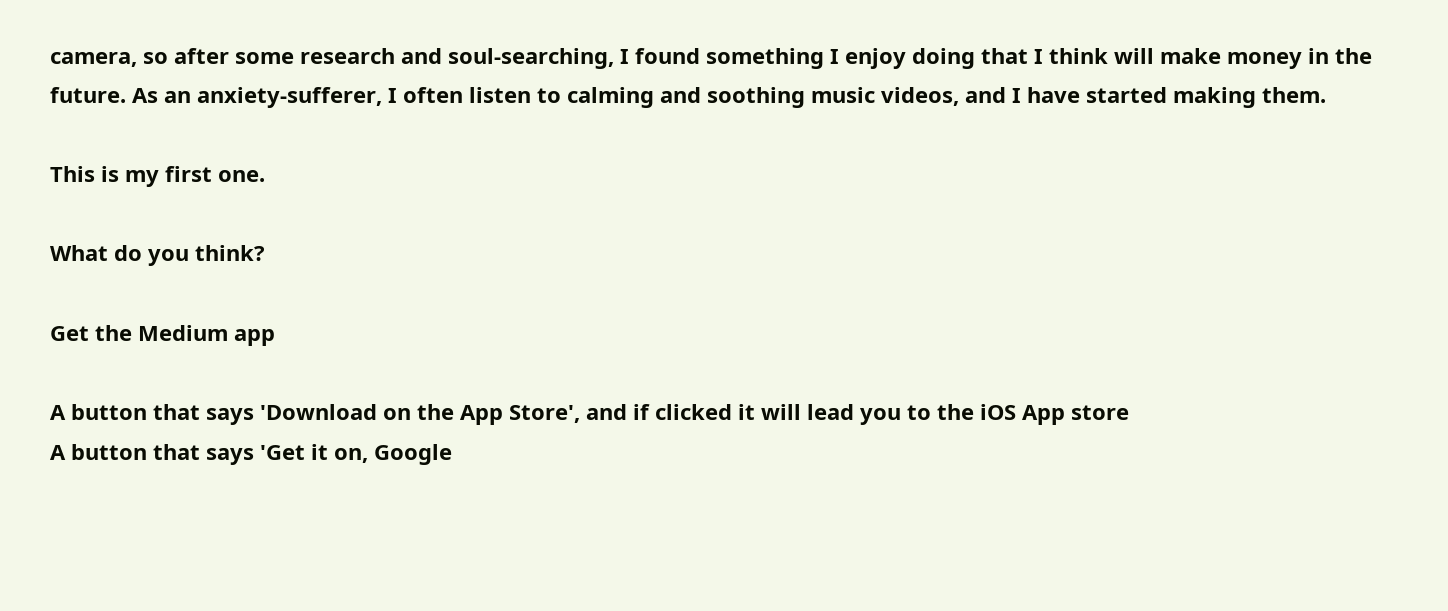camera, so after some research and soul-searching, I found something I enjoy doing that I think will make money in the future. As an anxiety-sufferer, I often listen to calming and soothing music videos, and I have started making them.

This is my first one.

What do you think?

Get the Medium app

A button that says 'Download on the App Store', and if clicked it will lead you to the iOS App store
A button that says 'Get it on, Google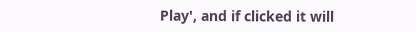Play', and if clicked it will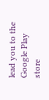lead you to the Google Play store